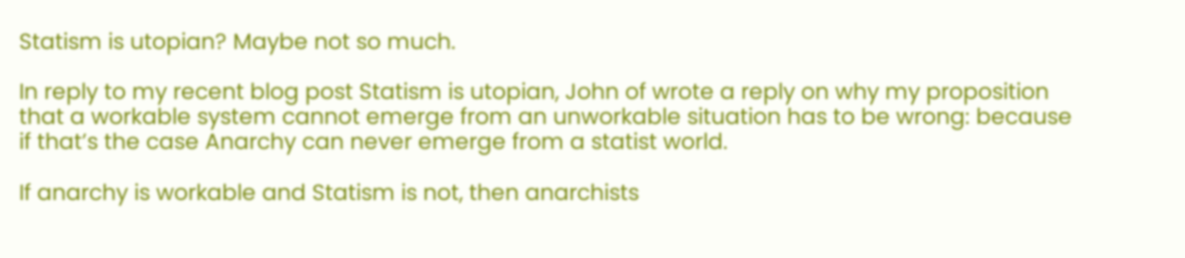Statism is utopian? Maybe not so much.

In reply to my recent blog post Statism is utopian, John of wrote a reply on why my proposition that a workable system cannot emerge from an unworkable situation has to be wrong: because if that’s the case Anarchy can never emerge from a statist world.

If anarchy is workable and Statism is not, then anarchists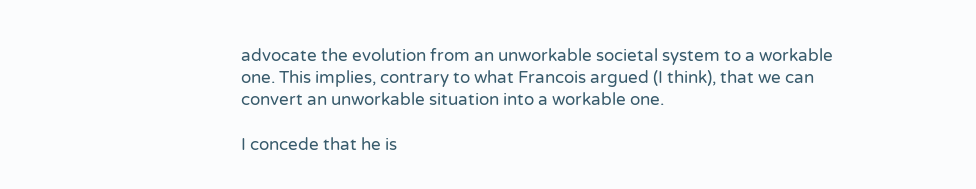advocate the evolution from an unworkable societal system to a workable one. This implies, contrary to what Francois argued (I think), that we can convert an unworkable situation into a workable one.

I concede that he is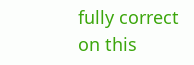fully correct on this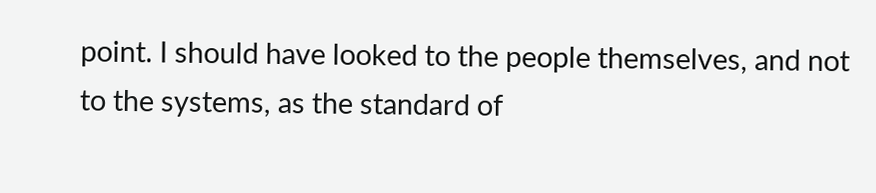point. I should have looked to the people themselves, and not to the systems, as the standard of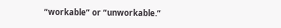“workable” or “unworkable.”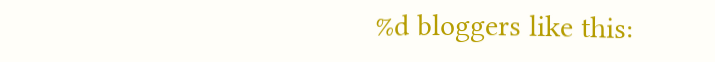%d bloggers like this: